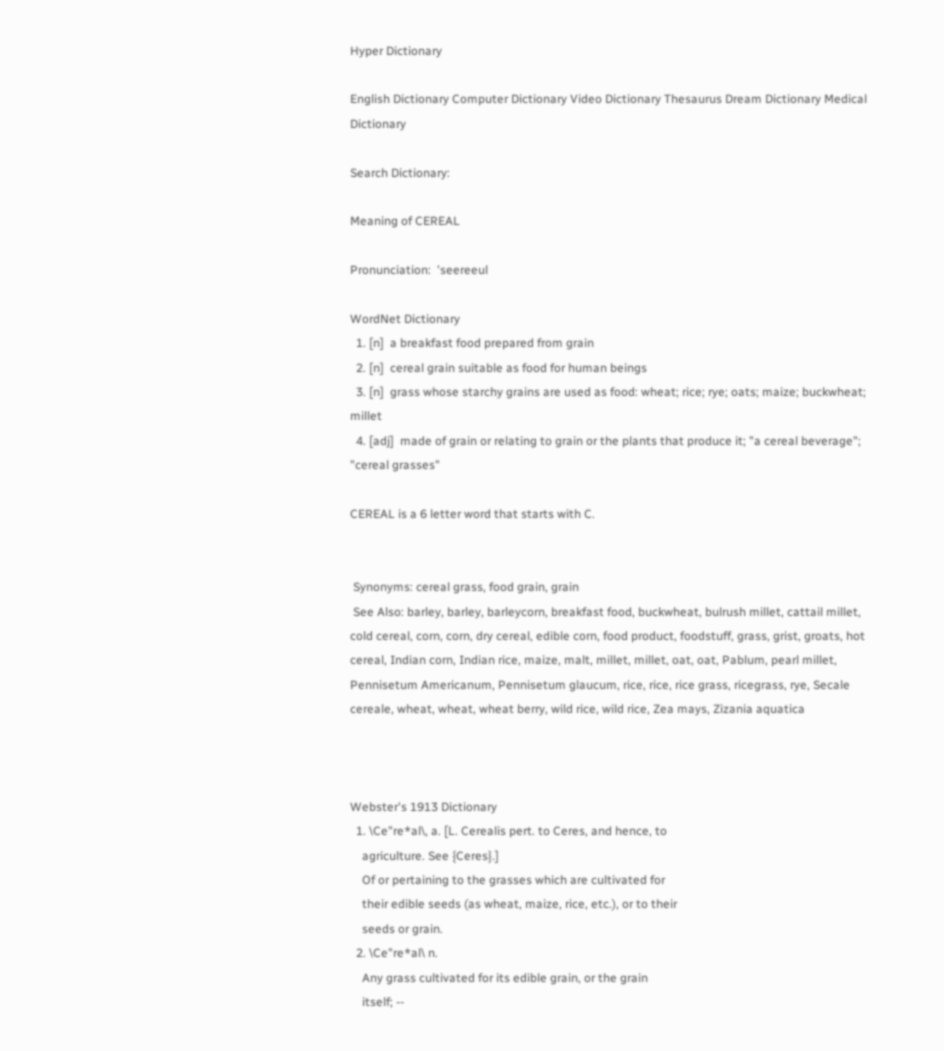Hyper Dictionary

English Dictionary Computer Dictionary Video Dictionary Thesaurus Dream Dictionary Medical Dictionary

Search Dictionary:

Meaning of CEREAL

Pronunciation:  'seereeul

WordNet Dictionary
  1. [n]  a breakfast food prepared from grain
  2. [n]  cereal grain suitable as food for human beings
  3. [n]  grass whose starchy grains are used as food: wheat; rice; rye; oats; maize; buckwheat; millet
  4. [adj]  made of grain or relating to grain or the plants that produce it; "a cereal beverage"; "cereal grasses"

CEREAL is a 6 letter word that starts with C.


 Synonyms: cereal grass, food grain, grain
 See Also: barley, barley, barleycorn, breakfast food, buckwheat, bulrush millet, cattail millet, cold cereal, corn, corn, dry cereal, edible corn, food product, foodstuff, grass, grist, groats, hot cereal, Indian corn, Indian rice, maize, malt, millet, millet, oat, oat, Pablum, pearl millet, Pennisetum Americanum, Pennisetum glaucum, rice, rice, rice grass, ricegrass, rye, Secale cereale, wheat, wheat, wheat berry, wild rice, wild rice, Zea mays, Zizania aquatica



Webster's 1913 Dictionary
  1. \Ce"re*al\, a. [L. Cerealis pert. to Ceres, and hence, to
    agriculture. See {Ceres}.]
    Of or pertaining to the grasses which are cultivated for
    their edible seeds (as wheat, maize, rice, etc.), or to their
    seeds or grain.
  2. \Ce"re*al\ n.
    Any grass cultivated for its edible grain, or the grain
    itself; --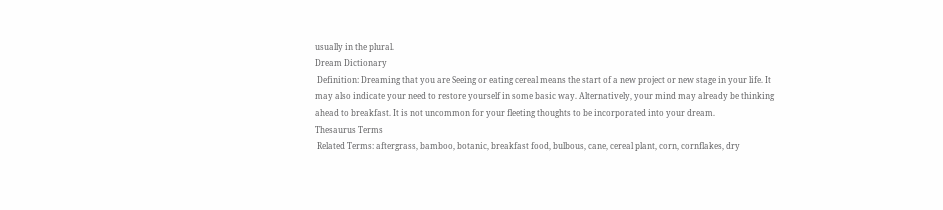usually in the plural.
Dream Dictionary
 Definition: Dreaming that you are Seeing or eating cereal means the start of a new project or new stage in your life. It may also indicate your need to restore yourself in some basic way. Alternatively, your mind may already be thinking ahead to breakfast. It is not uncommon for your fleeting thoughts to be incorporated into your dream.
Thesaurus Terms
 Related Terms: aftergrass, bamboo, botanic, breakfast food, bulbous, cane, cereal plant, corn, cornflakes, dry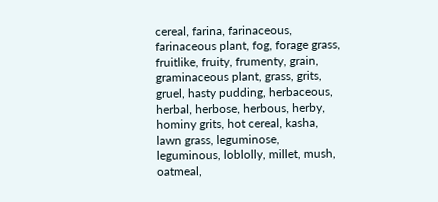cereal, farina, farinaceous, farinaceous plant, fog, forage grass, fruitlike, fruity, frumenty, grain, graminaceous plant, grass, grits, gruel, hasty pudding, herbaceous, herbal, herbose, herbous, herby, hominy grits, hot cereal, kasha, lawn grass, leguminose, leguminous, loblolly, millet, mush, oatmeal,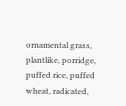ornamental grass, plantlike, porridge, puffed rice, puffed wheat, radicated,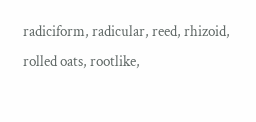radiciform, radicular, reed, rhizoid, rolled oats, rootlike,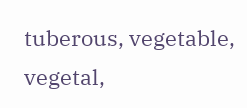tuberous, vegetable, vegetal,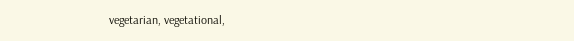vegetarian, vegetational,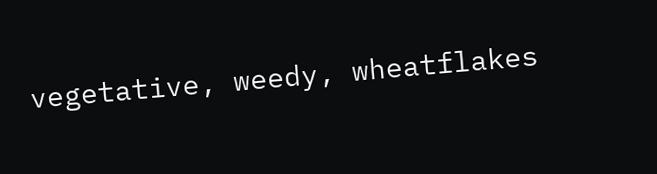vegetative, weedy, wheatflakes